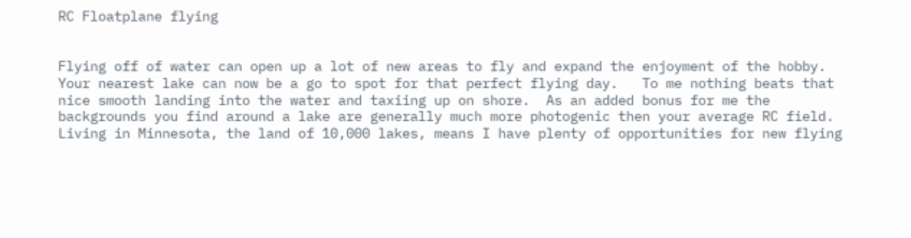RC Floatplane flying


Flying off of water can open up a lot of new areas to fly and expand the enjoyment of the hobby.   Your nearest lake can now be a go to spot for that perfect flying day.   To me nothing beats that nice smooth landing into the water and taxiing up on shore.  As an added bonus for me the backgrounds you find around a lake are generally much more photogenic then your average RC field.   Living in Minnesota, the land of 10,000 lakes, means I have plenty of opportunities for new flying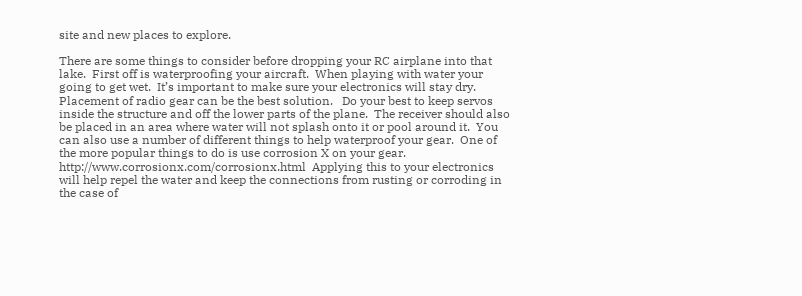site and new places to explore.

There are some things to consider before dropping your RC airplane into that lake.  First off is waterproofing your aircraft.  When playing with water your going to get wet.  It’s important to make sure your electronics will stay dry.  Placement of radio gear can be the best solution.   Do your best to keep servos inside the structure and off the lower parts of the plane.  The receiver should also be placed in an area where water will not splash onto it or pool around it.  You can also use a number of different things to help waterproof your gear.  One of the more popular things to do is use corrosion X on your gear.  http://www.corrosionx.com/corrosionx.html  Applying this to your electronics will help repel the water and keep the connections from rusting or corroding in the case of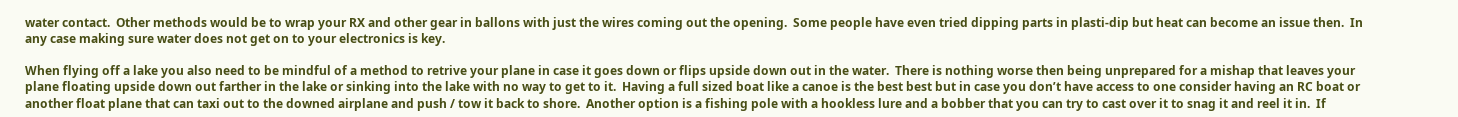water contact.  Other methods would be to wrap your RX and other gear in ballons with just the wires coming out the opening.  Some people have even tried dipping parts in plasti-dip but heat can become an issue then.  In any case making sure water does not get on to your electronics is key.

When flying off a lake you also need to be mindful of a method to retrive your plane in case it goes down or flips upside down out in the water.  There is nothing worse then being unprepared for a mishap that leaves your plane floating upside down out farther in the lake or sinking into the lake with no way to get to it.  Having a full sized boat like a canoe is the best best but in case you don’t have access to one consider having an RC boat or another float plane that can taxi out to the downed airplane and push / tow it back to shore.  Another option is a fishing pole with a hookless lure and a bobber that you can try to cast over it to snag it and reel it in.  If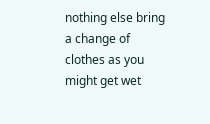nothing else bring a change of clothes as you might get wet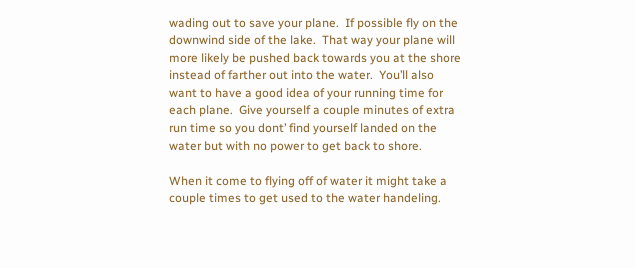wading out to save your plane.  If possible fly on the downwind side of the lake.  That way your plane will more likely be pushed back towards you at the shore instead of farther out into the water.  You’ll also want to have a good idea of your running time for each plane.  Give yourself a couple minutes of extra run time so you dont’ find yourself landed on the water but with no power to get back to shore.

When it come to flying off of water it might take a couple times to get used to the water handeling.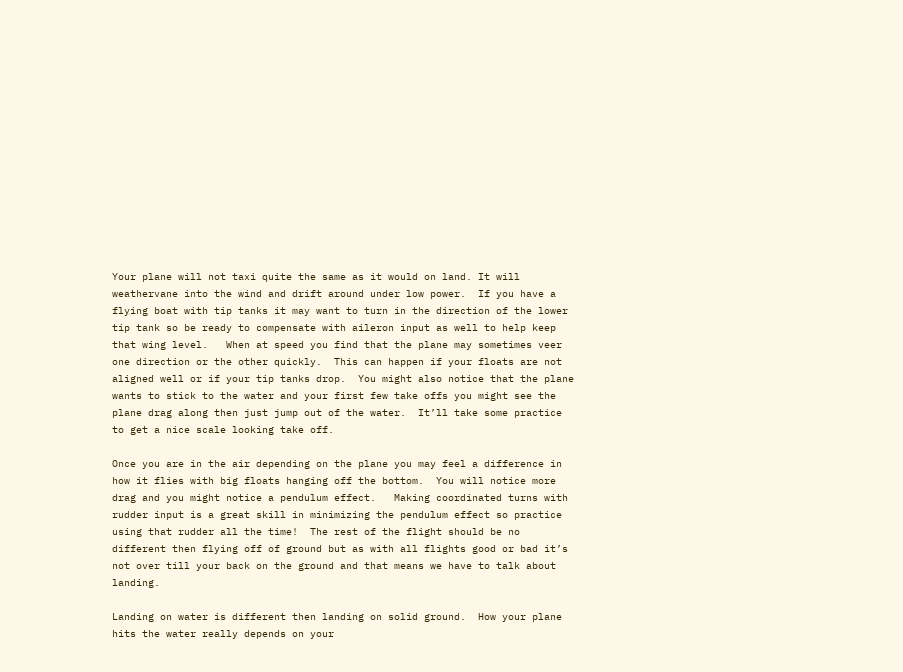Your plane will not taxi quite the same as it would on land. It will weathervane into the wind and drift around under low power.  If you have a flying boat with tip tanks it may want to turn in the direction of the lower tip tank so be ready to compensate with aileron input as well to help keep that wing level.   When at speed you find that the plane may sometimes veer one direction or the other quickly.  This can happen if your floats are not aligned well or if your tip tanks drop.  You might also notice that the plane wants to stick to the water and your first few take offs you might see the plane drag along then just jump out of the water.  It’ll take some practice to get a nice scale looking take off.

Once you are in the air depending on the plane you may feel a difference in how it flies with big floats hanging off the bottom.  You will notice more drag and you might notice a pendulum effect.   Making coordinated turns with rudder input is a great skill in minimizing the pendulum effect so practice using that rudder all the time!  The rest of the flight should be no different then flying off of ground but as with all flights good or bad it’s not over till your back on the ground and that means we have to talk about landing.

Landing on water is different then landing on solid ground.  How your plane hits the water really depends on your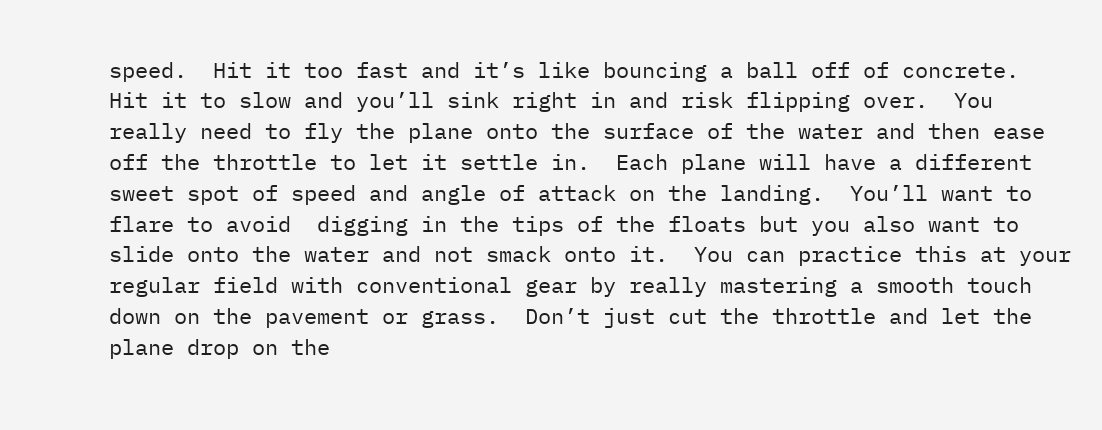speed.  Hit it too fast and it’s like bouncing a ball off of concrete.  Hit it to slow and you’ll sink right in and risk flipping over.  You really need to fly the plane onto the surface of the water and then ease off the throttle to let it settle in.  Each plane will have a different sweet spot of speed and angle of attack on the landing.  You’ll want to flare to avoid  digging in the tips of the floats but you also want to slide onto the water and not smack onto it.  You can practice this at your regular field with conventional gear by really mastering a smooth touch down on the pavement or grass.  Don’t just cut the throttle and let the plane drop on the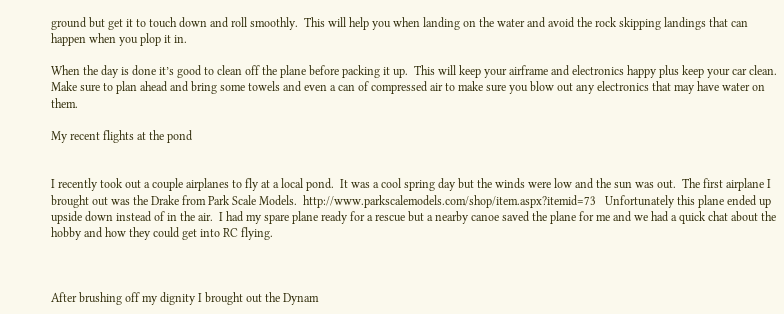ground but get it to touch down and roll smoothly.  This will help you when landing on the water and avoid the rock skipping landings that can happen when you plop it in.

When the day is done it’s good to clean off the plane before packing it up.  This will keep your airframe and electronics happy plus keep your car clean.  Make sure to plan ahead and bring some towels and even a can of compressed air to make sure you blow out any electronics that may have water on them.

My recent flights at the pond


I recently took out a couple airplanes to fly at a local pond.  It was a cool spring day but the winds were low and the sun was out.  The first airplane I brought out was the Drake from Park Scale Models.  http://www.parkscalemodels.com/shop/item.aspx?itemid=73   Unfortunately this plane ended up upside down instead of in the air.  I had my spare plane ready for a rescue but a nearby canoe saved the plane for me and we had a quick chat about the hobby and how they could get into RC flying.



After brushing off my dignity I brought out the Dynam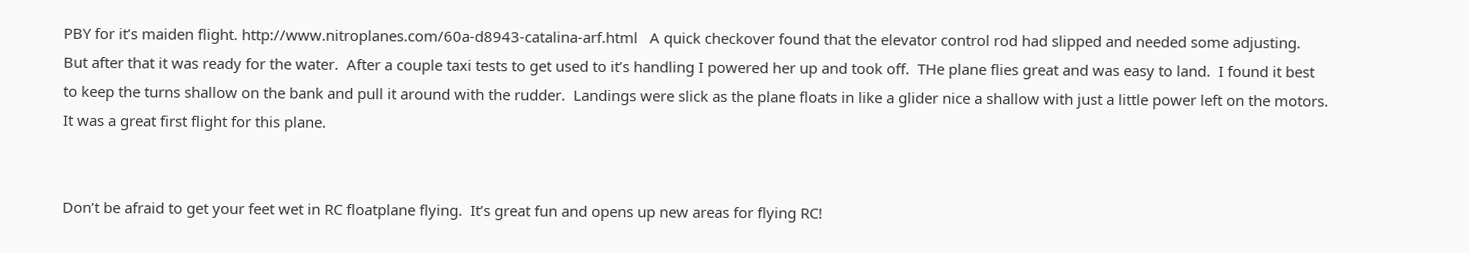PBY for it’s maiden flight. http://www.nitroplanes.com/60a-d8943-catalina-arf.html   A quick checkover found that the elevator control rod had slipped and needed some adjusting.  But after that it was ready for the water.  After a couple taxi tests to get used to it’s handling I powered her up and took off.  THe plane flies great and was easy to land.  I found it best to keep the turns shallow on the bank and pull it around with the rudder.  Landings were slick as the plane floats in like a glider nice a shallow with just a little power left on the motors.  It was a great first flight for this plane.


Don’t be afraid to get your feet wet in RC floatplane flying.  It’s great fun and opens up new areas for flying RC!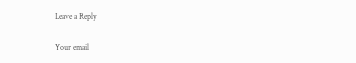Leave a Reply

Your email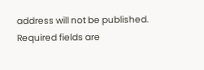address will not be published. Required fields are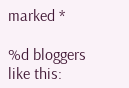marked *

%d bloggers like this: